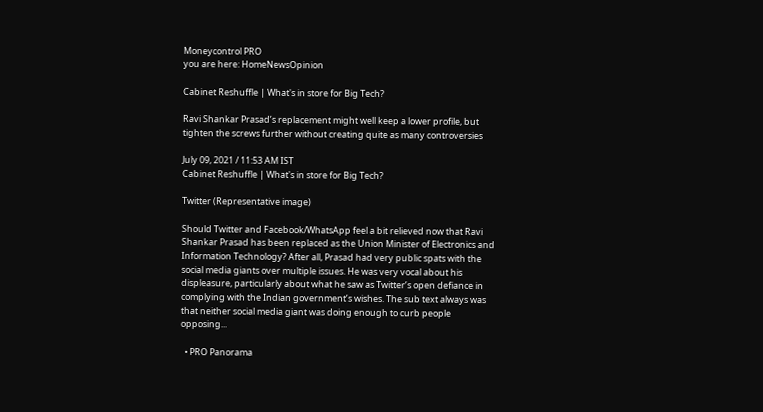Moneycontrol PRO
you are here: HomeNewsOpinion

Cabinet Reshuffle | What's in store for Big Tech?

Ravi Shankar Prasad’s replacement might well keep a lower profile, but tighten the screws further without creating quite as many controversies

July 09, 2021 / 11:53 AM IST
Cabinet Reshuffle | What's in store for Big Tech?

Twitter (Representative image)

Should Twitter and Facebook/WhatsApp feel a bit relieved now that Ravi Shankar Prasad has been replaced as the Union Minister of Electronics and Information Technology? After all, Prasad had very public spats with the social media giants over multiple issues. He was very vocal about his displeasure, particularly about what he saw as Twitter’s open defiance in complying with the Indian government’s wishes. The sub text always was that neither social media giant was doing enough to curb people opposing...

  • PRO Panorama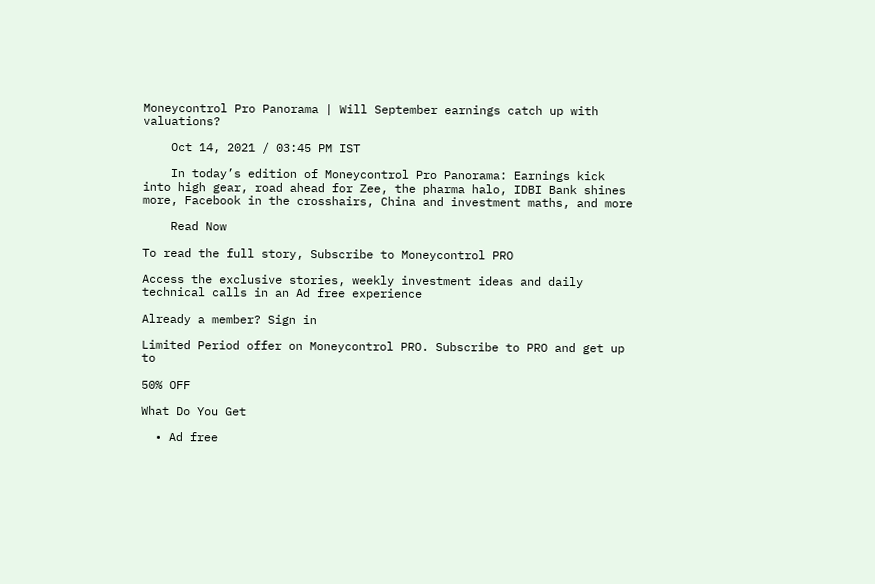Moneycontrol Pro Panorama | Will September earnings catch up with valuations?

    Oct 14, 2021 / 03:45 PM IST

    In today’s edition of Moneycontrol Pro Panorama: Earnings kick into high gear, road ahead for Zee, the pharma halo, IDBI Bank shines more, Facebook in the crosshairs, China and investment maths, and more

    Read Now

To read the full story, Subscribe to Moneycontrol PRO

Access the exclusive stories, weekly investment ideas and daily technical calls in an Ad free experience

Already a member? Sign in

Limited Period offer on Moneycontrol PRO. Subscribe to PRO and get up to

50% OFF

What Do You Get

  • Ad free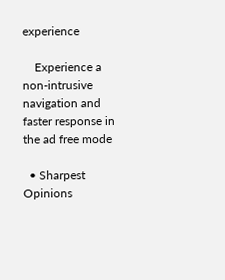experience

    Experience a non-intrusive navigation and faster response in the ad free mode

  • Sharpest Opinions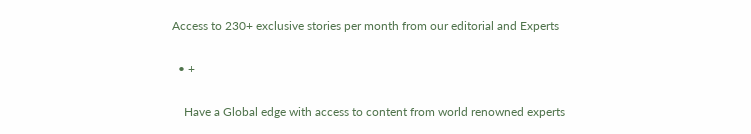Access to 230+ exclusive stories per month from our editorial and Experts

  • +

    Have a Global edge with access to content from world renowned experts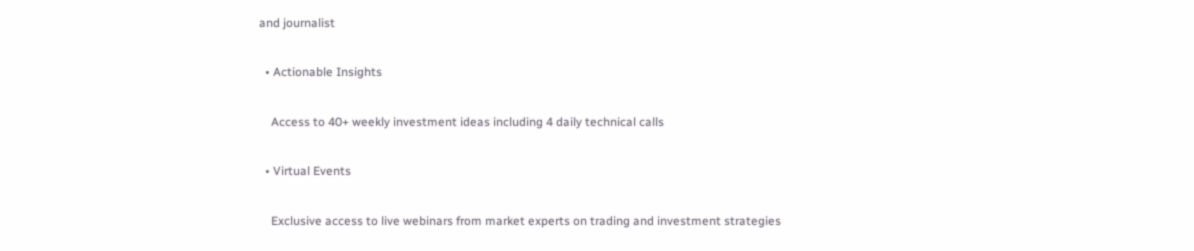and journalist

  • Actionable Insights

    Access to 40+ weekly investment ideas including 4 daily technical calls

  • Virtual Events

    Exclusive access to live webinars from market experts on trading and investment strategies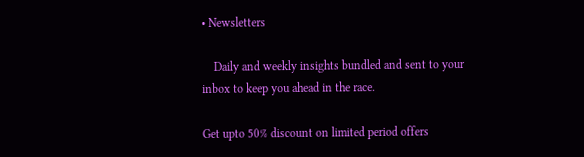• Newsletters

    Daily and weekly insights bundled and sent to your inbox to keep you ahead in the race.

Get upto 50% discount on limited period offers